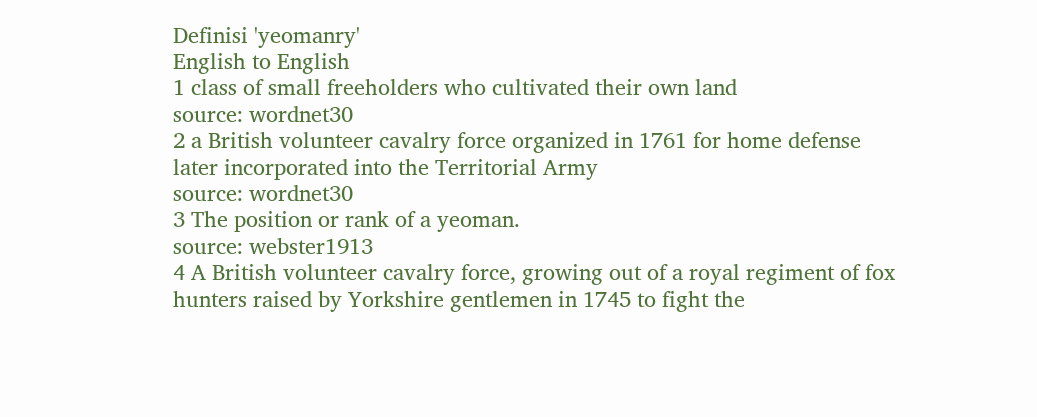Definisi 'yeomanry'
English to English
1 class of small freeholders who cultivated their own land
source: wordnet30
2 a British volunteer cavalry force organized in 1761 for home defense later incorporated into the Territorial Army
source: wordnet30
3 The position or rank of a yeoman.
source: webster1913
4 A British volunteer cavalry force, growing out of a royal regiment of fox hunters raised by Yorkshire gentlemen in 1745 to fight the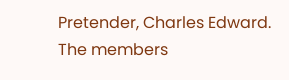Pretender, Charles Edward. The members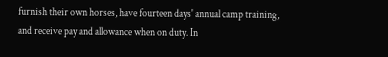furnish their own horses, have fourteen days' annual camp training, and receive pay and allowance when on duty. In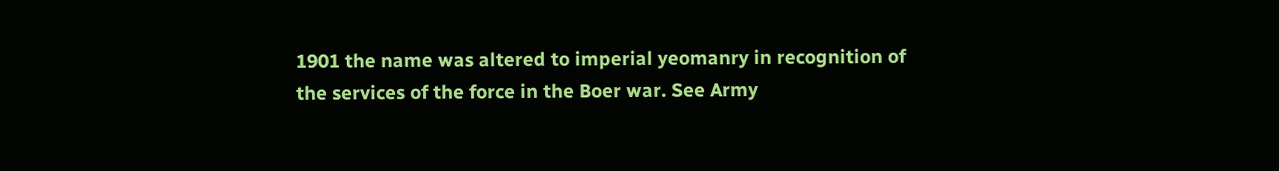1901 the name was altered to imperial yeomanry in recognition of the services of the force in the Boer war. See Army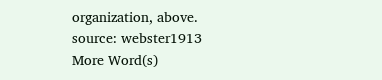organization, above.
source: webster1913
More Word(s)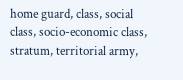home guard, class, social class, socio-economic class, stratum, territorial army,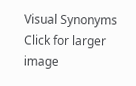Visual Synonyms
Click for larger image